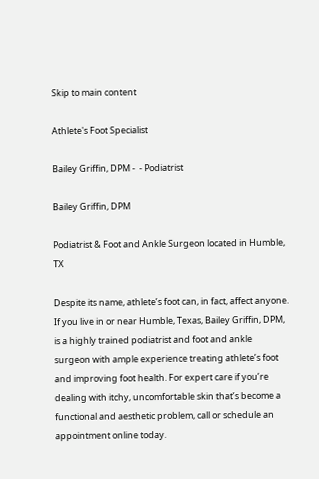Skip to main content

Athlete's Foot Specialist

Bailey Griffin, DPM -  - Podiatrist

Bailey Griffin, DPM

Podiatrist & Foot and Ankle Surgeon located in Humble, TX

Despite its name, athlete’s foot can, in fact, affect anyone. If you live in or near Humble, Texas, Bailey Griffin, DPM, is a highly trained podiatrist and foot and ankle surgeon with ample experience treating athlete’s foot and improving foot health. For expert care if you’re dealing with itchy, uncomfortable skin that’s become a functional and aesthetic problem, call or schedule an appointment online today.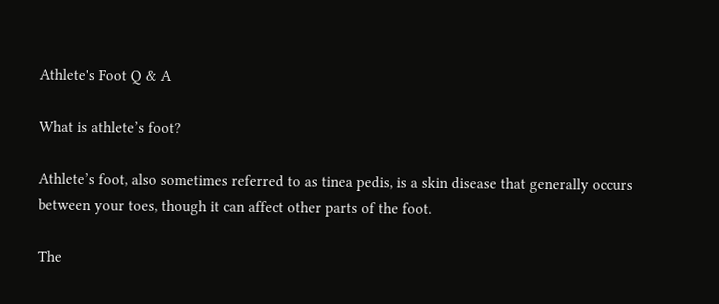Athlete's Foot Q & A

What is athlete’s foot?

Athlete’s foot, also sometimes referred to as tinea pedis, is a skin disease that generally occurs between your toes, though it can affect other parts of the foot.

The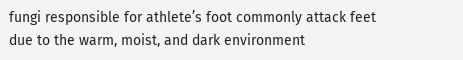fungi responsible for athlete’s foot commonly attack feet due to the warm, moist, and dark environment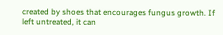created by shoes that encourages fungus growth. If left untreated, it can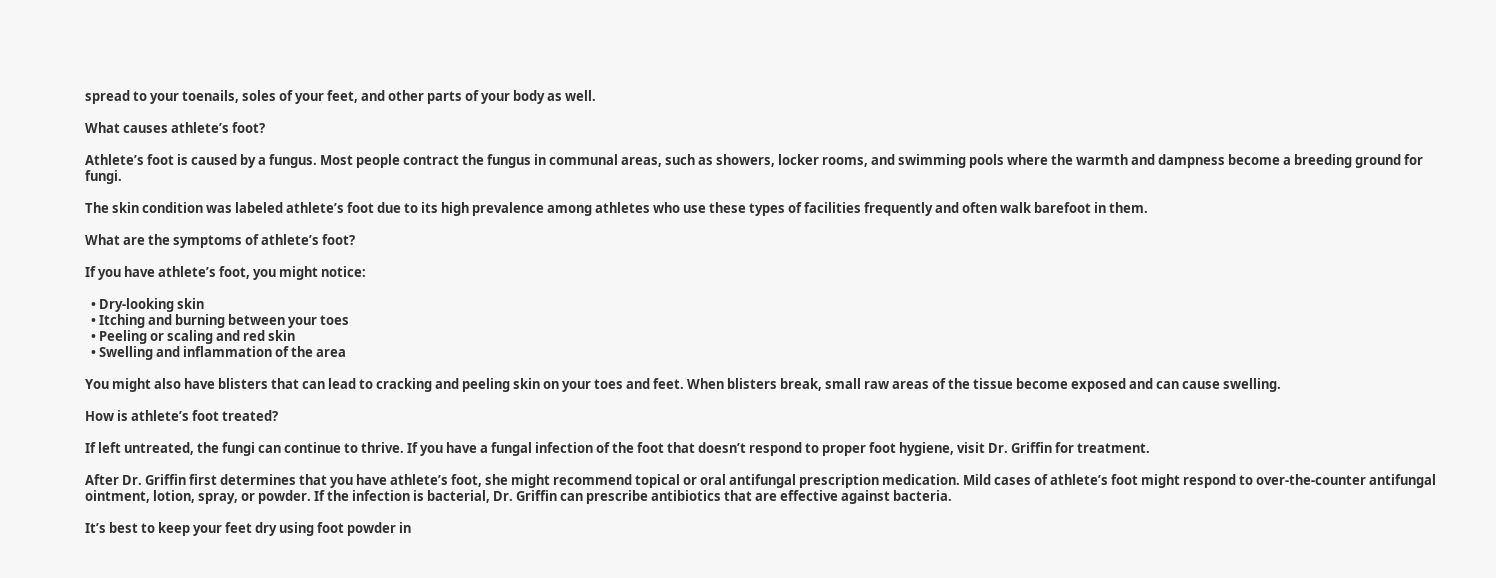spread to your toenails, soles of your feet, and other parts of your body as well.

What causes athlete’s foot?

Athlete’s foot is caused by a fungus. Most people contract the fungus in communal areas, such as showers, locker rooms, and swimming pools where the warmth and dampness become a breeding ground for fungi.

The skin condition was labeled athlete’s foot due to its high prevalence among athletes who use these types of facilities frequently and often walk barefoot in them.

What are the symptoms of athlete’s foot?

If you have athlete’s foot, you might notice:

  • Dry-looking skin
  • Itching and burning between your toes
  • Peeling or scaling and red skin
  • Swelling and inflammation of the area

You might also have blisters that can lead to cracking and peeling skin on your toes and feet. When blisters break, small raw areas of the tissue become exposed and can cause swelling.

How is athlete’s foot treated?

If left untreated, the fungi can continue to thrive. If you have a fungal infection of the foot that doesn’t respond to proper foot hygiene, visit Dr. Griffin for treatment.

After Dr. Griffin first determines that you have athlete’s foot, she might recommend topical or oral antifungal prescription medication. Mild cases of athlete’s foot might respond to over-the-counter antifungal ointment, lotion, spray, or powder. If the infection is bacterial, Dr. Griffin can prescribe antibiotics that are effective against bacteria.

It’s best to keep your feet dry using foot powder in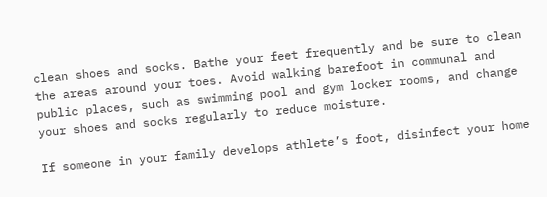clean shoes and socks. Bathe your feet frequently and be sure to clean the areas around your toes. Avoid walking barefoot in communal and public places, such as swimming pool and gym locker rooms, and change your shoes and socks regularly to reduce moisture.

If someone in your family develops athlete’s foot, disinfect your home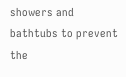showers and bathtubs to prevent the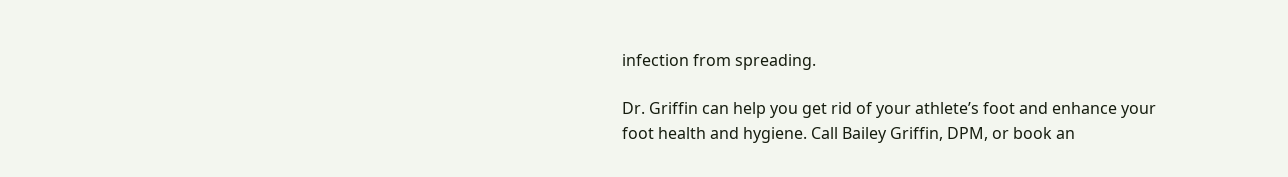infection from spreading.

Dr. Griffin can help you get rid of your athlete’s foot and enhance your foot health and hygiene. Call Bailey Griffin, DPM, or book an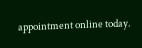appointment online today.